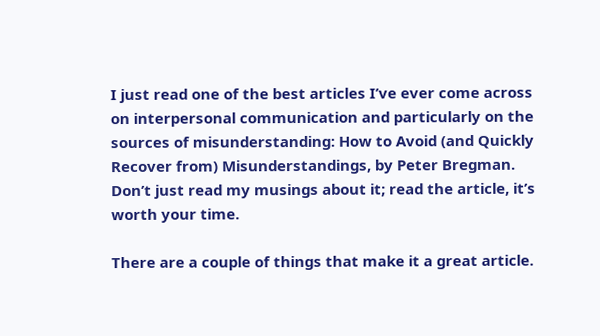I just read one of the best articles I’ve ever come across on interpersonal communication and particularly on the sources of misunderstanding: How to Avoid (and Quickly Recover from) Misunderstandings, by Peter Bregman.  Don’t just read my musings about it; read the article, it’s worth your time.

There are a couple of things that make it a great article.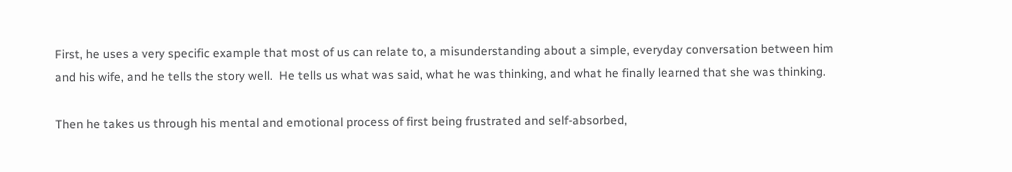First, he uses a very specific example that most of us can relate to, a misunderstanding about a simple, everyday conversation between him and his wife, and he tells the story well.  He tells us what was said, what he was thinking, and what he finally learned that she was thinking.

Then he takes us through his mental and emotional process of first being frustrated and self-absorbed,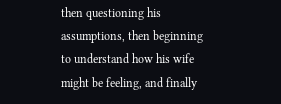then questioning his assumptions, then beginning to understand how his wife might be feeling, and finally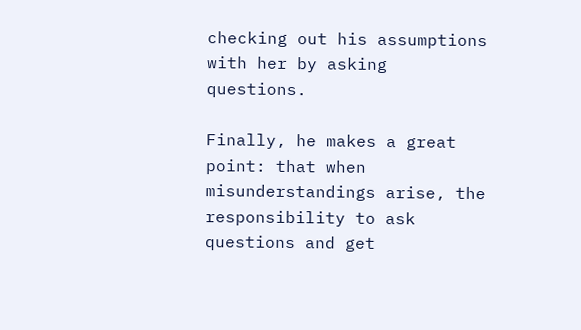checking out his assumptions with her by asking questions.

Finally, he makes a great point: that when misunderstandings arise, the responsibility to ask questions and get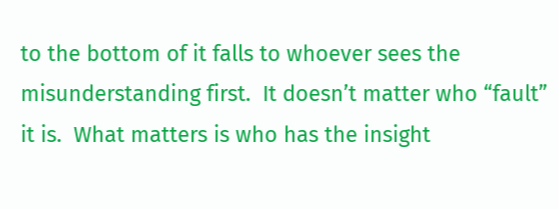to the bottom of it falls to whoever sees the misunderstanding first.  It doesn’t matter who “fault” it is.  What matters is who has the insight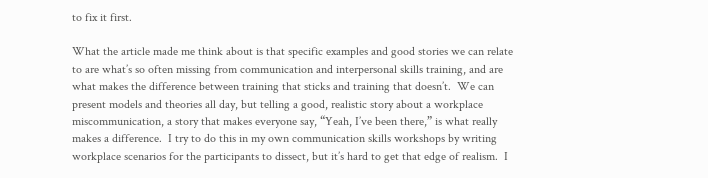to fix it first.

What the article made me think about is that specific examples and good stories we can relate to are what’s so often missing from communication and interpersonal skills training, and are what makes the difference between training that sticks and training that doesn’t.  We can present models and theories all day, but telling a good, realistic story about a workplace miscommunication, a story that makes everyone say, “Yeah, I’ve been there,” is what really makes a difference.  I try to do this in my own communication skills workshops by writing workplace scenarios for the participants to dissect, but it’s hard to get that edge of realism.  I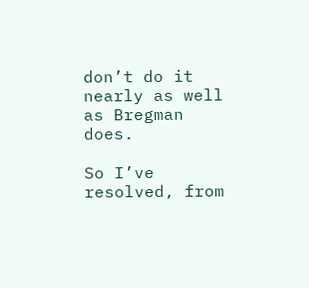don’t do it nearly as well as Bregman does.

So I’ve resolved, from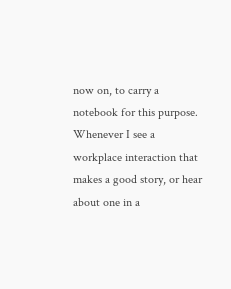now on, to carry a notebook for this purpose.  Whenever I see a workplace interaction that makes a good story, or hear about one in a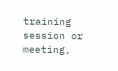training session or meeting,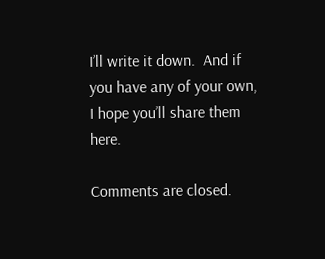I’ll write it down.  And if you have any of your own, I hope you’ll share them here.

Comments are closed.